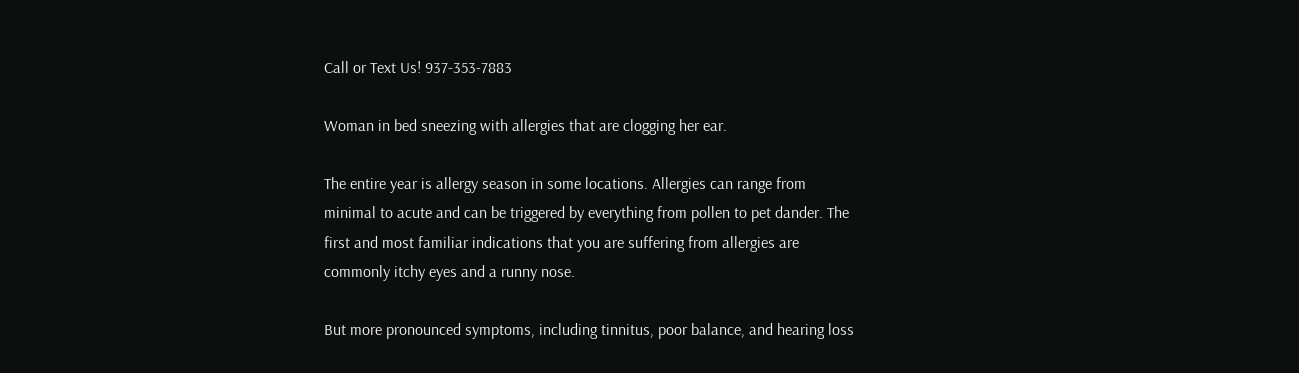Call or Text Us! 937-353-7883

Woman in bed sneezing with allergies that are clogging her ear.

The entire year is allergy season in some locations. Allergies can range from minimal to acute and can be triggered by everything from pollen to pet dander. The first and most familiar indications that you are suffering from allergies are commonly itchy eyes and a runny nose.

But more pronounced symptoms, including tinnitus, poor balance, and hearing loss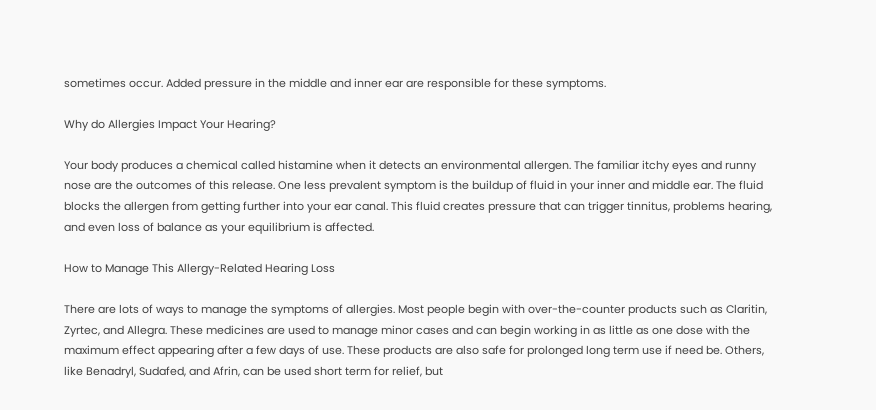sometimes occur. Added pressure in the middle and inner ear are responsible for these symptoms.

Why do Allergies Impact Your Hearing?

Your body produces a chemical called histamine when it detects an environmental allergen. The familiar itchy eyes and runny nose are the outcomes of this release. One less prevalent symptom is the buildup of fluid in your inner and middle ear. The fluid blocks the allergen from getting further into your ear canal. This fluid creates pressure that can trigger tinnitus, problems hearing, and even loss of balance as your equilibrium is affected.

How to Manage This Allergy-Related Hearing Loss

There are lots of ways to manage the symptoms of allergies. Most people begin with over-the-counter products such as Claritin, Zyrtec, and Allegra. These medicines are used to manage minor cases and can begin working in as little as one dose with the maximum effect appearing after a few days of use. These products are also safe for prolonged long term use if need be. Others, like Benadryl, Sudafed, and Afrin, can be used short term for relief, but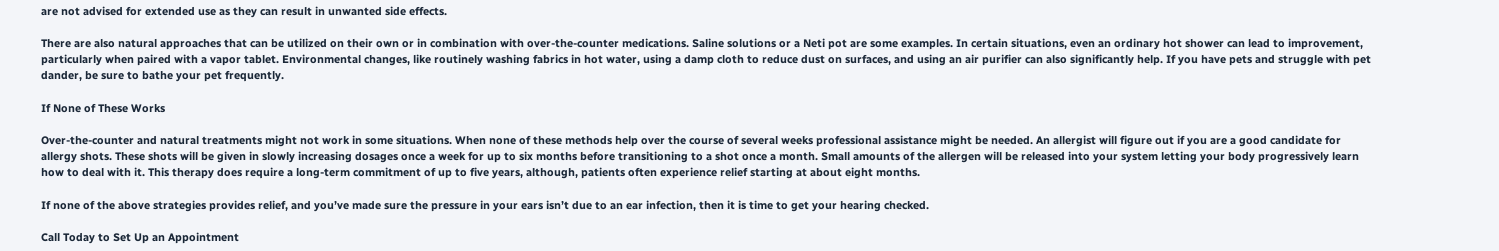are not advised for extended use as they can result in unwanted side effects.

There are also natural approaches that can be utilized on their own or in combination with over-the-counter medications. Saline solutions or a Neti pot are some examples. In certain situations, even an ordinary hot shower can lead to improvement, particularly when paired with a vapor tablet. Environmental changes, like routinely washing fabrics in hot water, using a damp cloth to reduce dust on surfaces, and using an air purifier can also significantly help. If you have pets and struggle with pet dander, be sure to bathe your pet frequently.

If None of These Works

Over-the-counter and natural treatments might not work in some situations. When none of these methods help over the course of several weeks professional assistance might be needed. An allergist will figure out if you are a good candidate for allergy shots. These shots will be given in slowly increasing dosages once a week for up to six months before transitioning to a shot once a month. Small amounts of the allergen will be released into your system letting your body progressively learn how to deal with it. This therapy does require a long-term commitment of up to five years, although, patients often experience relief starting at about eight months.

If none of the above strategies provides relief, and you’ve made sure the pressure in your ears isn’t due to an ear infection, then it is time to get your hearing checked.

Call Today to Set Up an Appointment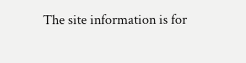The site information is for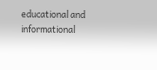educational and informational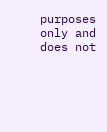purposes only and does not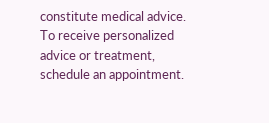constitute medical advice. To receive personalized advice or treatment, schedule an appointment.